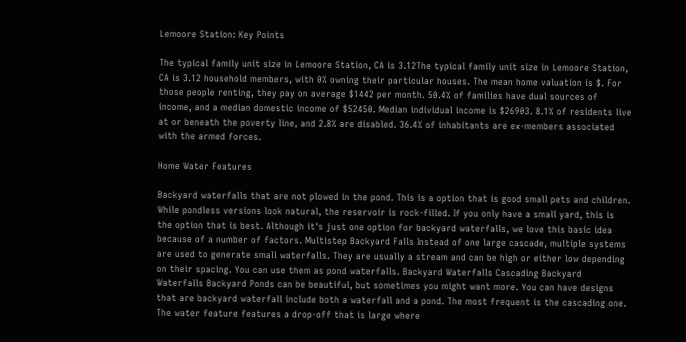Lemoore Station: Key Points

The typical family unit size in Lemoore Station, CA is 3.12The typical family unit size in Lemoore Station, CA is 3.12 household members, with 0% owning their particular houses. The mean home valuation is $. For those people renting, they pay on average $1442 per month. 50.4% of families have dual sources of income, and a median domestic income of $52450. Median individual income is $26903. 8.1% of residents live at or beneath the poverty line, and 2.8% are disabled. 36.4% of inhabitants are ex-members associated with the armed forces.

Home Water Features

Backyard waterfalls that are not plowed in the pond. This is a option that is good small pets and children. While pondless versions look natural, the reservoir is rock-filled. If you only have a small yard, this is the option that is best. Although it's just one option for backyard waterfalls, we love this basic idea because of a number of factors. Multistep Backyard Falls Instead of one large cascade, multiple systems are used to generate small waterfalls. They are usually a stream and can be high or either low depending on their spacing. You can use them as pond waterfalls. Backyard Waterfalls Cascading Backyard Waterfalls Backyard Ponds can be beautiful, but sometimes you might want more. You can have designs that are backyard waterfall include both a waterfall and a pond. The most frequent is the cascading one. The water feature features a drop-off that is large where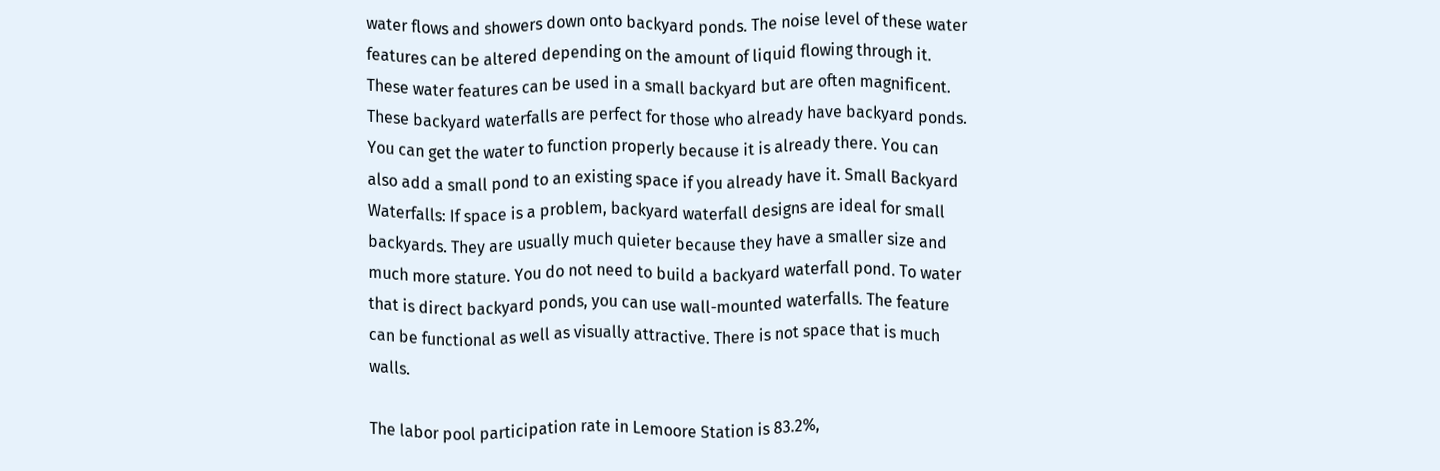water flows and showers down onto backyard ponds. The noise level of these water features can be altered depending on the amount of liquid flowing through it. These water features can be used in a small backyard but are often magnificent. These backyard waterfalls are perfect for those who already have backyard ponds. You can get the water to function properly because it is already there. You can also add a small pond to an existing space if you already have it. Small Backyard Waterfalls: If space is a problem, backyard waterfall designs are ideal for small backyards. They are usually much quieter because they have a smaller size and much more stature. You do not need to build a backyard waterfall pond. To water that is direct backyard ponds, you can use wall-mounted waterfalls. The feature can be functional as well as visually attractive. There is not space that is much walls.

The labor pool participation rate in Lemoore Station is 83.2%,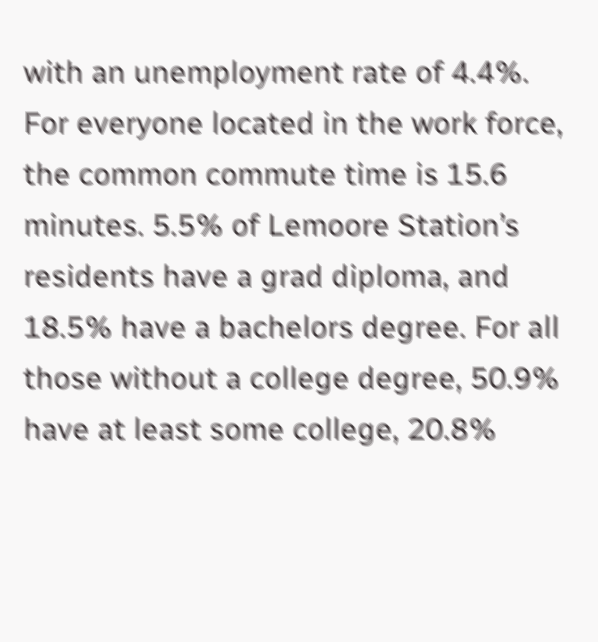with an unemployment rate of 4.4%. For everyone located in the work force, the common commute time is 15.6 minutes. 5.5% of Lemoore Station’s residents have a grad diploma, and 18.5% have a bachelors degree. For all those without a college degree, 50.9% have at least some college, 20.8%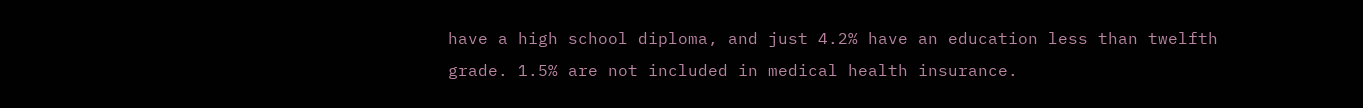have a high school diploma, and just 4.2% have an education less than twelfth grade. 1.5% are not included in medical health insurance.